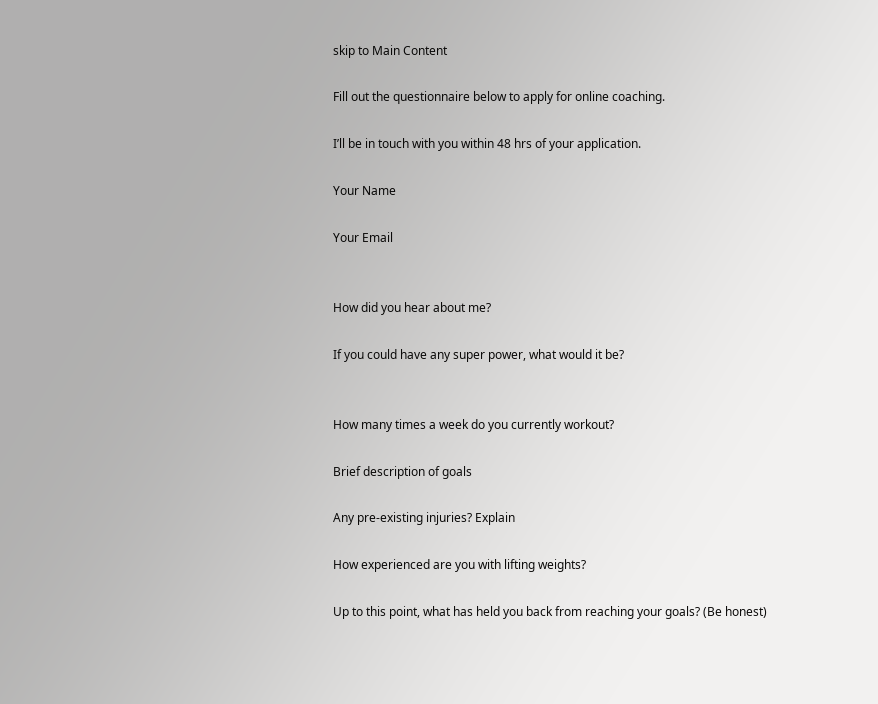skip to Main Content

Fill out the questionnaire below to apply for online coaching.

I’ll be in touch with you within 48 hrs of your application.

Your Name

Your Email


How did you hear about me?

If you could have any super power, what would it be?


How many times a week do you currently workout?

Brief description of goals

Any pre-existing injuries? Explain

How experienced are you with lifting weights?

Up to this point, what has held you back from reaching your goals? (Be honest)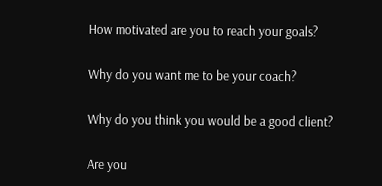How motivated are you to reach your goals?

Why do you want me to be your coach?

Why do you think you would be a good client?

Are you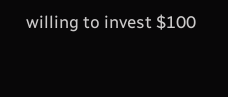willing to invest $100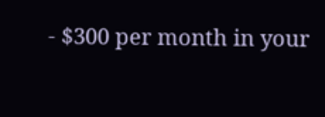- $300 per month in your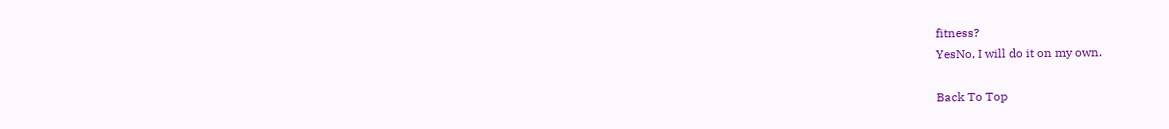fitness?
YesNo, I will do it on my own.

Back To Top